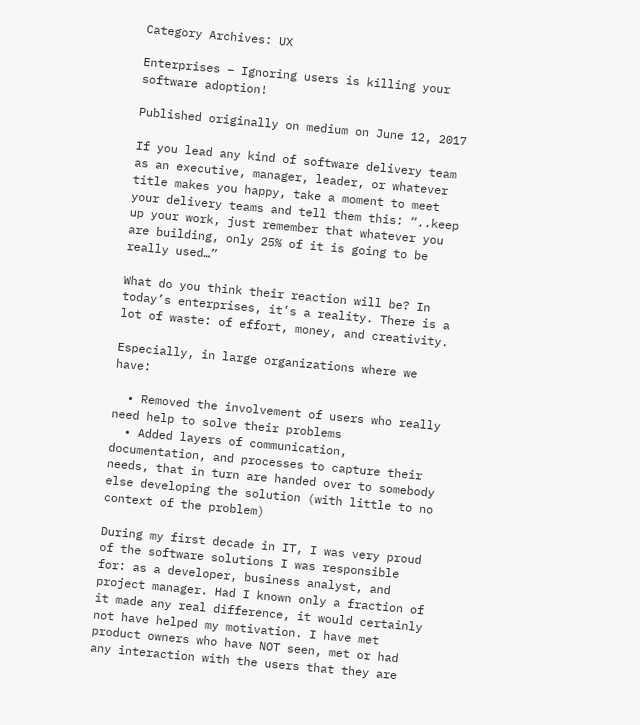Category Archives: UX

Enterprises – Ignoring users is killing your software adoption!

Published originally on medium on June 12, 2017

If you lead any kind of software delivery team as an executive, manager, leader, or whatever title makes you happy, take a moment to meet your delivery teams and tell them this: “..keep up your work, just remember that whatever you are building, only 25% of it is going to be really used…”

What do you think their reaction will be? In today’s enterprises, it’s a reality. There is a lot of waste: of effort, money, and creativity.

Especially, in large organizations where we have:

  • Removed the involvement of users who really need help to solve their problems
  • Added layers of communication, documentation, and processes to capture their needs, that in turn are handed over to somebody else developing the solution (with little to no context of the problem)

During my first decade in IT, I was very proud of the software solutions I was responsible for: as a developer, business analyst, and project manager. Had I known only a fraction of it made any real difference, it would certainly not have helped my motivation. I have met product owners who have NOT seen, met or had any interaction with the users that they are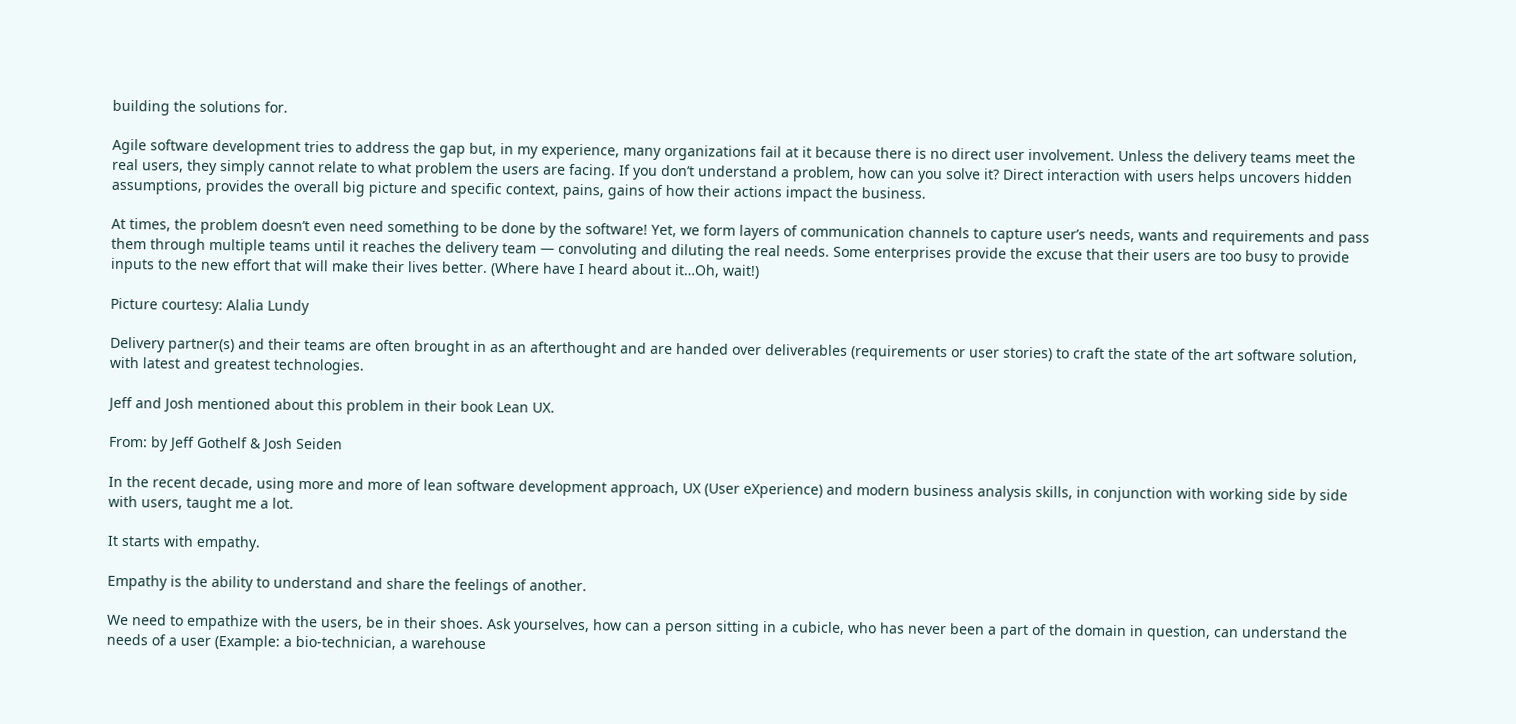building the solutions for.

Agile software development tries to address the gap but, in my experience, many organizations fail at it because there is no direct user involvement. Unless the delivery teams meet the real users, they simply cannot relate to what problem the users are facing. If you don’t understand a problem, how can you solve it? Direct interaction with users helps uncovers hidden assumptions, provides the overall big picture and specific context, pains, gains of how their actions impact the business.

At times, the problem doesn’t even need something to be done by the software! Yet, we form layers of communication channels to capture user’s needs, wants and requirements and pass them through multiple teams until it reaches the delivery team — convoluting and diluting the real needs. Some enterprises provide the excuse that their users are too busy to provide inputs to the new effort that will make their lives better. (Where have I heard about it…Oh, wait!)

Picture courtesy: Alalia Lundy

Delivery partner(s) and their teams are often brought in as an afterthought and are handed over deliverables (requirements or user stories) to craft the state of the art software solution, with latest and greatest technologies.

Jeff and Josh mentioned about this problem in their book Lean UX.

From: by Jeff Gothelf & Josh Seiden

In the recent decade, using more and more of lean software development approach, UX (User eXperience) and modern business analysis skills, in conjunction with working side by side with users, taught me a lot.

It starts with empathy.

Empathy is the ability to understand and share the feelings of another.

We need to empathize with the users, be in their shoes. Ask yourselves, how can a person sitting in a cubicle, who has never been a part of the domain in question, can understand the needs of a user (Example: a bio-technician, a warehouse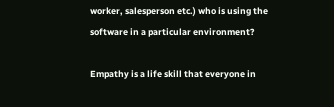worker, salesperson etc.) who is using the software in a particular environment?

Empathy is a life skill that everyone in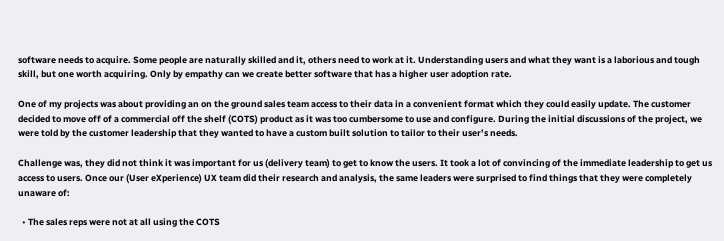software needs to acquire. Some people are naturally skilled and it, others need to work at it. Understanding users and what they want is a laborious and tough skill, but one worth acquiring. Only by empathy can we create better software that has a higher user adoption rate.

One of my projects was about providing an on the ground sales team access to their data in a convenient format which they could easily update. The customer decided to move off of a commercial off the shelf (COTS) product as it was too cumbersome to use and configure. During the initial discussions of the project, we were told by the customer leadership that they wanted to have a custom built solution to tailor to their user’s needs.

Challenge was, they did not think it was important for us (delivery team) to get to know the users. It took a lot of convincing of the immediate leadership to get us access to users. Once our (User eXperience) UX team did their research and analysis, the same leaders were surprised to find things that they were completely unaware of:

  • The sales reps were not at all using the COTS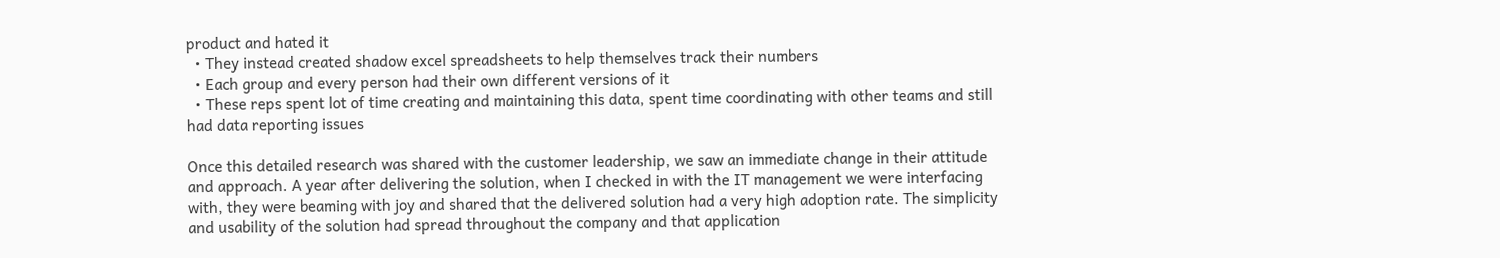product and hated it
  • They instead created shadow excel spreadsheets to help themselves track their numbers
  • Each group and every person had their own different versions of it
  • These reps spent lot of time creating and maintaining this data, spent time coordinating with other teams and still had data reporting issues

Once this detailed research was shared with the customer leadership, we saw an immediate change in their attitude and approach. A year after delivering the solution, when I checked in with the IT management we were interfacing with, they were beaming with joy and shared that the delivered solution had a very high adoption rate. The simplicity and usability of the solution had spread throughout the company and that application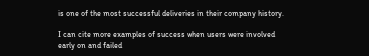is one of the most successful deliveries in their company history.

I can cite more examples of success when users were involved early on and failed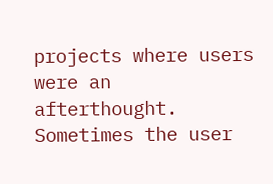projects where users were an afterthought. Sometimes the user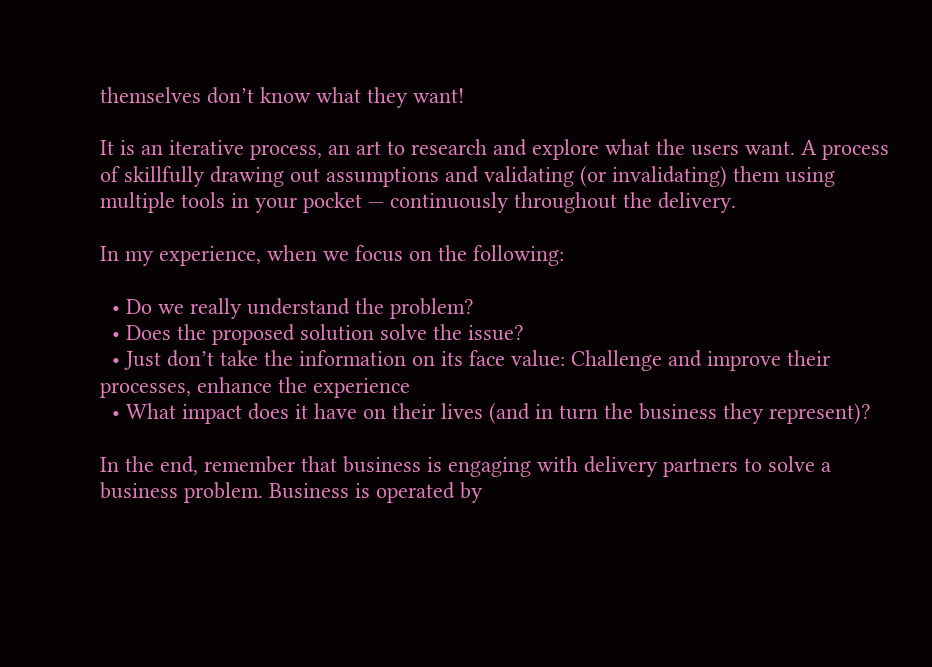themselves don’t know what they want!

It is an iterative process, an art to research and explore what the users want. A process of skillfully drawing out assumptions and validating (or invalidating) them using multiple tools in your pocket — continuously throughout the delivery.

In my experience, when we focus on the following:

  • Do we really understand the problem?
  • Does the proposed solution solve the issue?
  • Just don’t take the information on its face value: Challenge and improve their processes, enhance the experience
  • What impact does it have on their lives (and in turn the business they represent)?

In the end, remember that business is engaging with delivery partners to solve a business problem. Business is operated by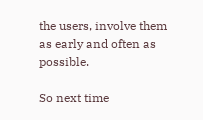the users, involve them as early and often as possible.

So next time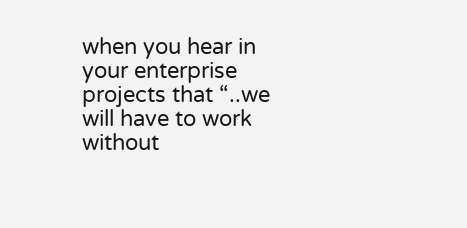when you hear in your enterprise projects that “..we will have to work without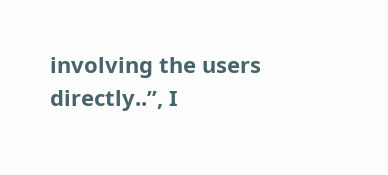involving the users directly..”, I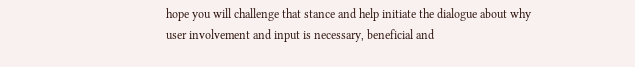hope you will challenge that stance and help initiate the dialogue about why user involvement and input is necessary, beneficial and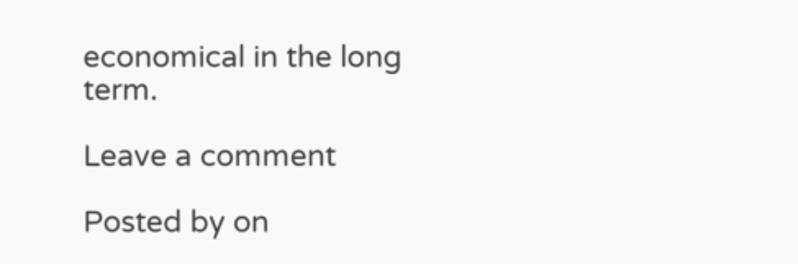economical in the long term.

Leave a comment

Posted by on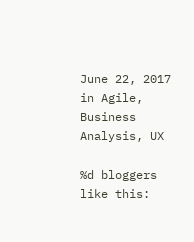June 22, 2017 in Agile, Business Analysis, UX

%d bloggers like this: